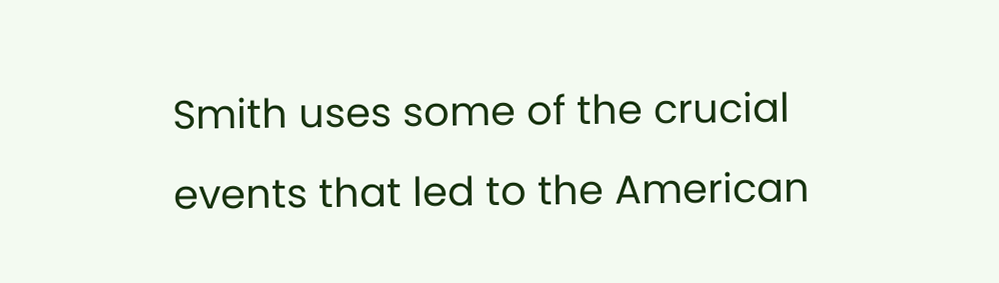Smith uses some of the crucial events that led to the American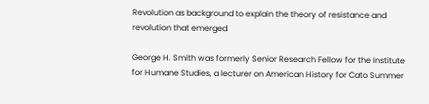Revolution as background to explain the theory of resistance and revolution that emerged

George H. Smith was formerly Senior Research Fellow for the Institute for Humane Studies, a lecturer on American History for Cato Summer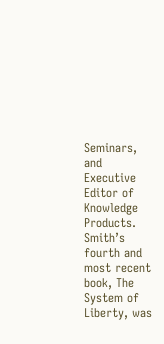Seminars, and Executive Editor of Knowledge Products. Smith’s fourth and most recent book, The System of Liberty, was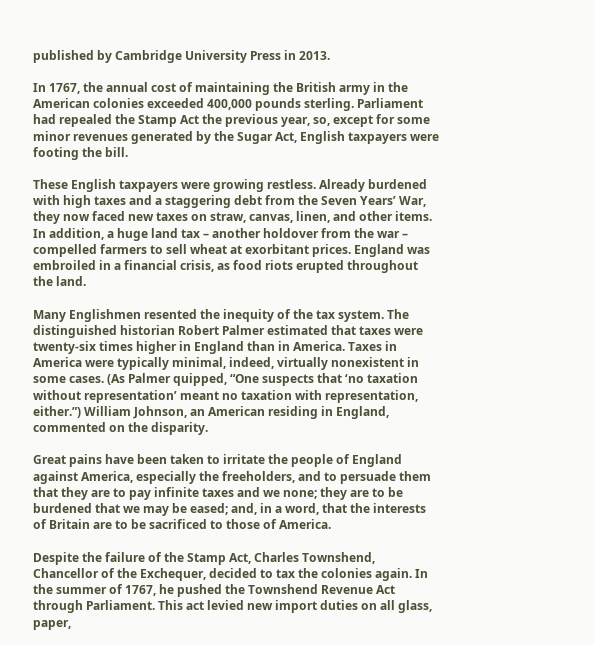published by Cambridge University Press in 2013.

In 1767, the annual cost of maintaining the British army in the American colonies exceeded 400,000 pounds sterling. Parliament had repealed the Stamp Act the previous year, so, except for some minor revenues generated by the Sugar Act, English taxpayers were footing the bill.

These English taxpayers were growing restless. Already burdened with high taxes and a staggering debt from the Seven Years’ War, they now faced new taxes on straw, canvas, linen, and other items. In addition, a huge land tax – another holdover from the war – compelled farmers to sell wheat at exorbitant prices. England was embroiled in a financial crisis, as food riots erupted throughout the land.

Many Englishmen resented the inequity of the tax system. The distinguished historian Robert Palmer estimated that taxes were twenty‐six times higher in England than in America. Taxes in America were typically minimal, indeed, virtually nonexistent in some cases. (As Palmer quipped, “One suspects that ‘no taxation without representation’ meant no taxation with representation, either.”) William Johnson, an American residing in England, commented on the disparity.

Great pains have been taken to irritate the people of England against America, especially the freeholders, and to persuade them that they are to pay infinite taxes and we none; they are to be burdened that we may be eased; and, in a word, that the interests of Britain are to be sacrificed to those of America.

Despite the failure of the Stamp Act, Charles Townshend, Chancellor of the Exchequer, decided to tax the colonies again. In the summer of 1767, he pushed the Townshend Revenue Act through Parliament. This act levied new import duties on all glass, paper,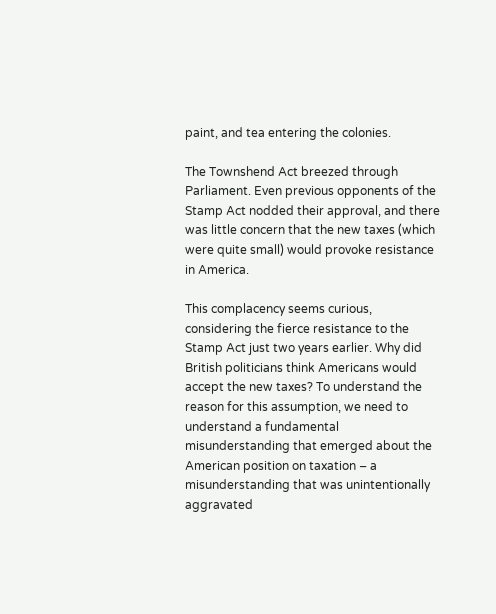paint, and tea entering the colonies.

The Townshend Act breezed through Parliament. Even previous opponents of the Stamp Act nodded their approval, and there was little concern that the new taxes (which were quite small) would provoke resistance in America.

This complacency seems curious, considering the fierce resistance to the Stamp Act just two years earlier. Why did British politicians think Americans would accept the new taxes? To understand the reason for this assumption, we need to understand a fundamental misunderstanding that emerged about the American position on taxation – a misunderstanding that was unintentionally aggravated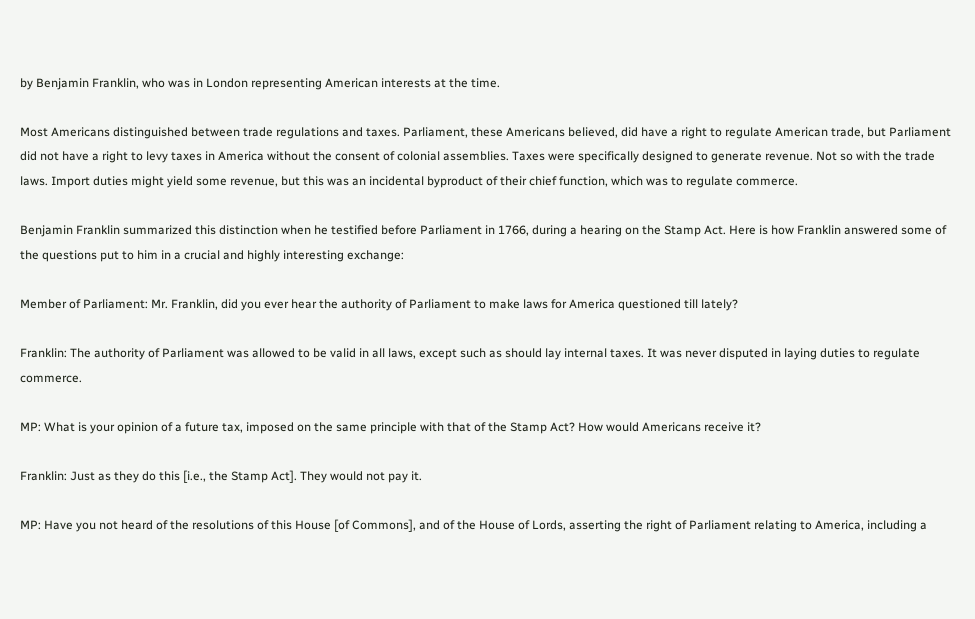by Benjamin Franklin, who was in London representing American interests at the time.

Most Americans distinguished between trade regulations and taxes. Parliament, these Americans believed, did have a right to regulate American trade, but Parliament did not have a right to levy taxes in America without the consent of colonial assemblies. Taxes were specifically designed to generate revenue. Not so with the trade laws. Import duties might yield some revenue, but this was an incidental byproduct of their chief function, which was to regulate commerce.

Benjamin Franklin summarized this distinction when he testified before Parliament in 1766, during a hearing on the Stamp Act. Here is how Franklin answered some of the questions put to him in a crucial and highly interesting exchange:

Member of Parliament: Mr. Franklin, did you ever hear the authority of Parliament to make laws for America questioned till lately?

Franklin: The authority of Parliament was allowed to be valid in all laws, except such as should lay internal taxes. It was never disputed in laying duties to regulate commerce.

MP: What is your opinion of a future tax, imposed on the same principle with that of the Stamp Act? How would Americans receive it?

Franklin: Just as they do this [i.e., the Stamp Act]. They would not pay it.

MP: Have you not heard of the resolutions of this House [of Commons], and of the House of Lords, asserting the right of Parliament relating to America, including a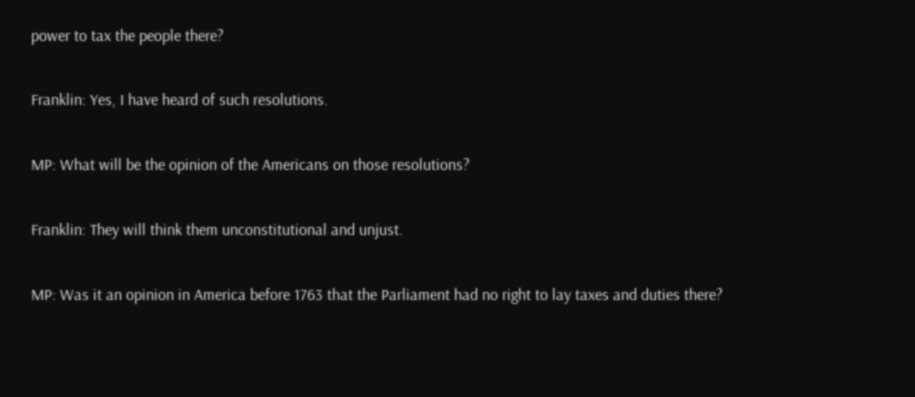power to tax the people there?

Franklin: Yes, I have heard of such resolutions.

MP: What will be the opinion of the Americans on those resolutions?

Franklin: They will think them unconstitutional and unjust.

MP: Was it an opinion in America before 1763 that the Parliament had no right to lay taxes and duties there?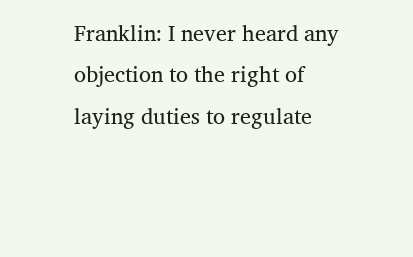Franklin: I never heard any objection to the right of laying duties to regulate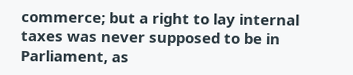commerce; but a right to lay internal taxes was never supposed to be in Parliament, as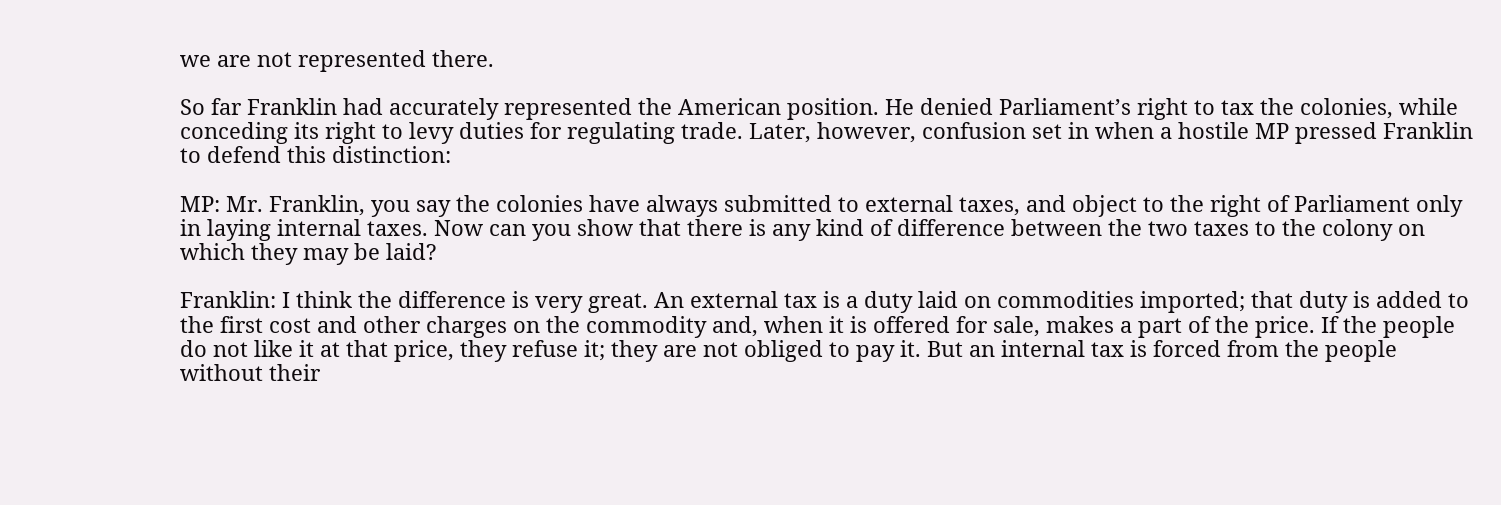we are not represented there.

So far Franklin had accurately represented the American position. He denied Parliament’s right to tax the colonies, while conceding its right to levy duties for regulating trade. Later, however, confusion set in when a hostile MP pressed Franklin to defend this distinction:

MP: Mr. Franklin, you say the colonies have always submitted to external taxes, and object to the right of Parliament only in laying internal taxes. Now can you show that there is any kind of difference between the two taxes to the colony on which they may be laid?

Franklin: I think the difference is very great. An external tax is a duty laid on commodities imported; that duty is added to the first cost and other charges on the commodity and, when it is offered for sale, makes a part of the price. If the people do not like it at that price, they refuse it; they are not obliged to pay it. But an internal tax is forced from the people without their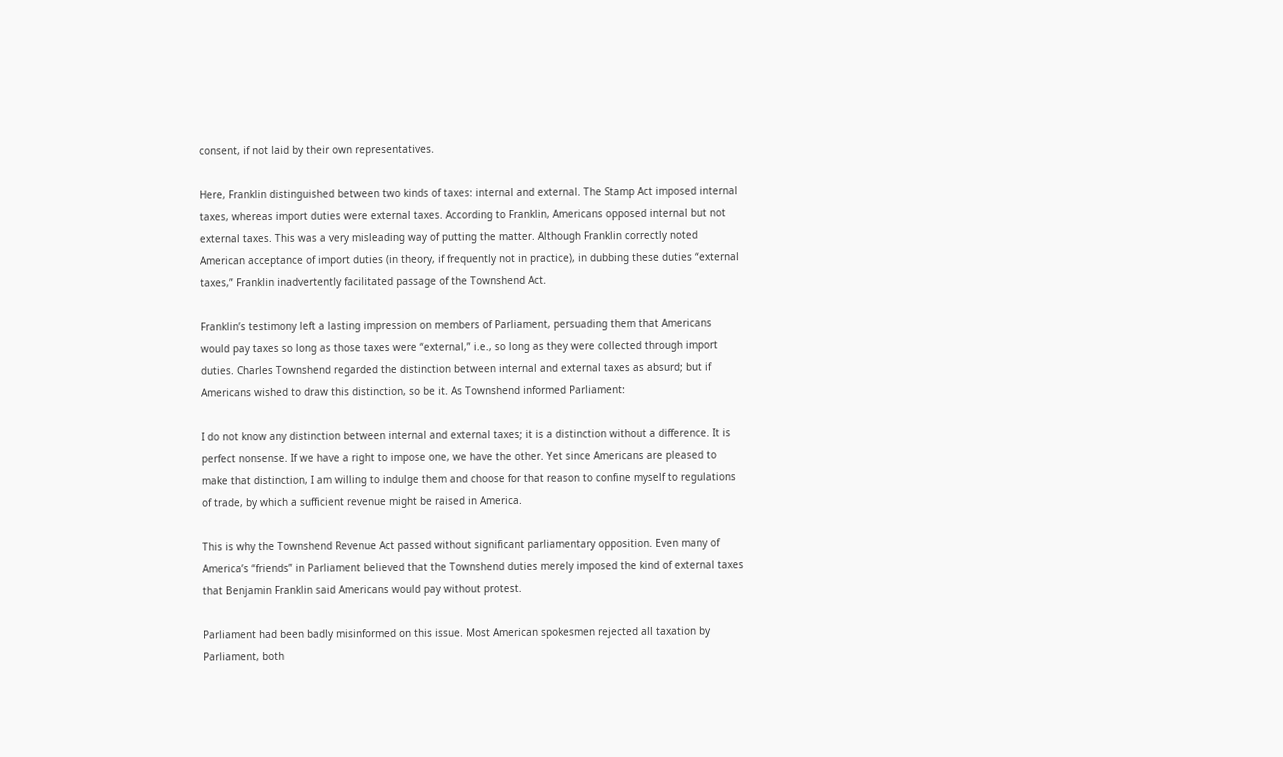consent, if not laid by their own representatives.

Here, Franklin distinguished between two kinds of taxes: internal and external. The Stamp Act imposed internal taxes, whereas import duties were external taxes. According to Franklin, Americans opposed internal but not external taxes. This was a very misleading way of putting the matter. Although Franklin correctly noted American acceptance of import duties (in theory, if frequently not in practice), in dubbing these duties “external taxes,” Franklin inadvertently facilitated passage of the Townshend Act.

Franklin’s testimony left a lasting impression on members of Parliament, persuading them that Americans would pay taxes so long as those taxes were “external,” i.e., so long as they were collected through import duties. Charles Townshend regarded the distinction between internal and external taxes as absurd; but if Americans wished to draw this distinction, so be it. As Townshend informed Parliament:

I do not know any distinction between internal and external taxes; it is a distinction without a difference. It is perfect nonsense. If we have a right to impose one, we have the other. Yet since Americans are pleased to make that distinction, I am willing to indulge them and choose for that reason to confine myself to regulations of trade, by which a sufficient revenue might be raised in America.

This is why the Townshend Revenue Act passed without significant parliamentary opposition. Even many of America’s “friends” in Parliament believed that the Townshend duties merely imposed the kind of external taxes that Benjamin Franklin said Americans would pay without protest.

Parliament had been badly misinformed on this issue. Most American spokesmen rejected all taxation by Parliament, both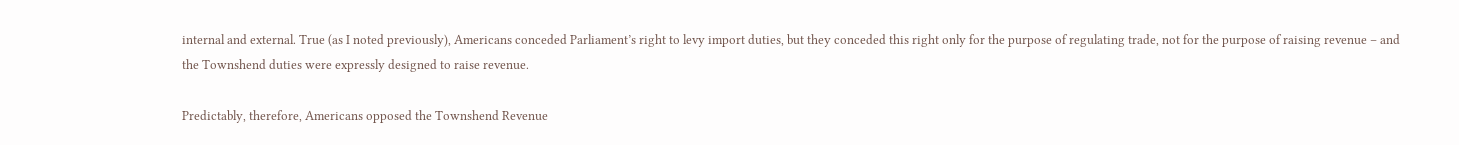internal and external. True (as I noted previously), Americans conceded Parliament’s right to levy import duties, but they conceded this right only for the purpose of regulating trade, not for the purpose of raising revenue – and the Townshend duties were expressly designed to raise revenue.

Predictably, therefore, Americans opposed the Townshend Revenue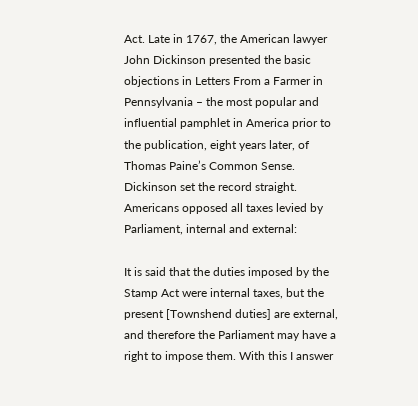Act. Late in 1767, the American lawyer John Dickinson presented the basic objections in Letters From a Farmer in Pennsylvania – the most popular and influential pamphlet in America prior to the publication, eight years later, of Thomas Paine’s Common Sense. Dickinson set the record straight. Americans opposed all taxes levied by Parliament, internal and external:

It is said that the duties imposed by the Stamp Act were internal taxes, but the present [Townshend duties] are external, and therefore the Parliament may have a right to impose them. With this I answer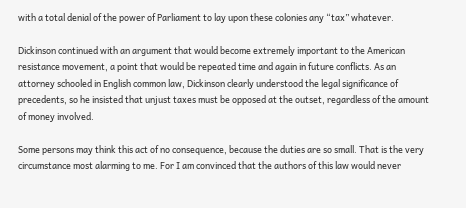with a total denial of the power of Parliament to lay upon these colonies any “tax” whatever.

Dickinson continued with an argument that would become extremely important to the American resistance movement, a point that would be repeated time and again in future conflicts. As an attorney schooled in English common law, Dickinson clearly understood the legal significance of precedents, so he insisted that unjust taxes must be opposed at the outset, regardless of the amount of money involved.

Some persons may think this act of no consequence, because the duties are so small. That is the very circumstance most alarming to me. For I am convinced that the authors of this law would never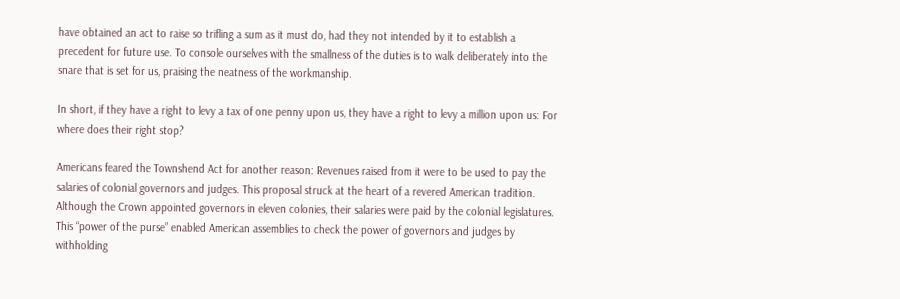have obtained an act to raise so trifling a sum as it must do, had they not intended by it to establish a precedent for future use. To console ourselves with the smallness of the duties is to walk deliberately into the snare that is set for us, praising the neatness of the workmanship.

In short, if they have a right to levy a tax of one penny upon us, they have a right to levy a million upon us: For where does their right stop?

Americans feared the Townshend Act for another reason: Revenues raised from it were to be used to pay the salaries of colonial governors and judges. This proposal struck at the heart of a revered American tradition. Although the Crown appointed governors in eleven colonies, their salaries were paid by the colonial legislatures. This “power of the purse” enabled American assemblies to check the power of governors and judges by withholding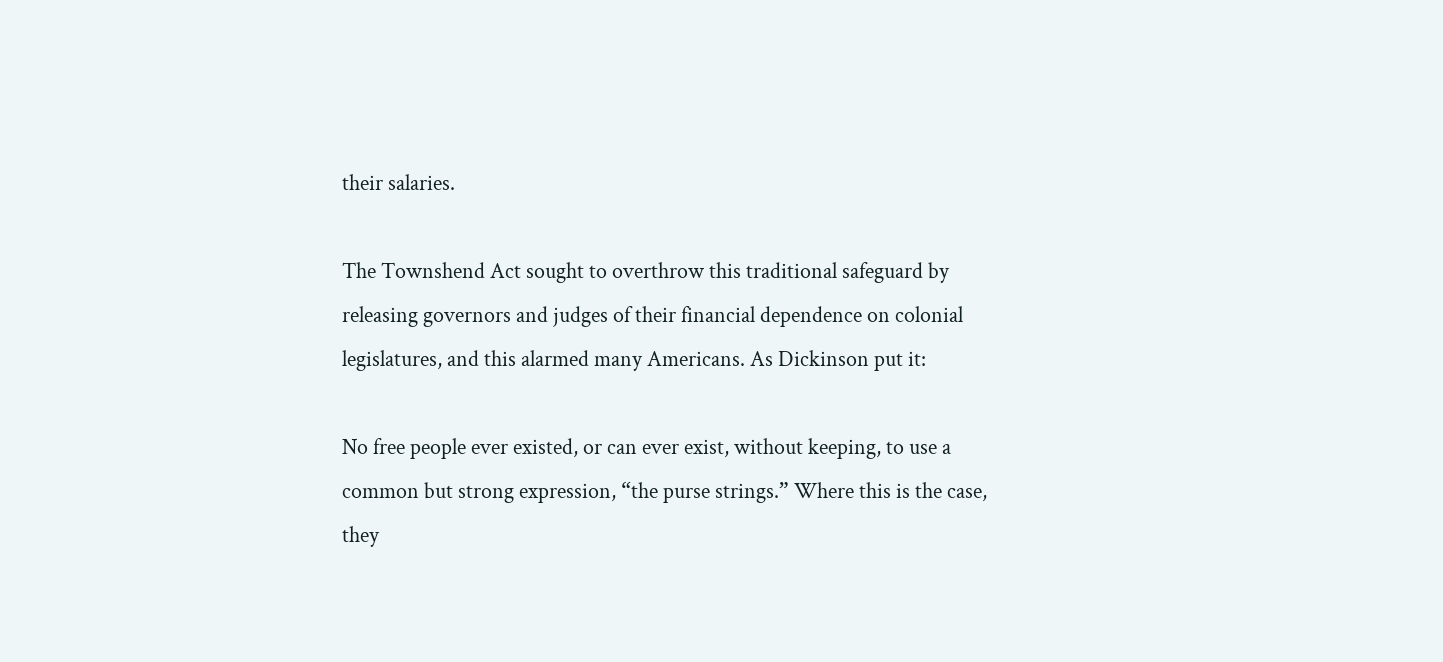their salaries.

The Townshend Act sought to overthrow this traditional safeguard by releasing governors and judges of their financial dependence on colonial legislatures, and this alarmed many Americans. As Dickinson put it:

No free people ever existed, or can ever exist, without keeping, to use a common but strong expression, “the purse strings.” Where this is the case, they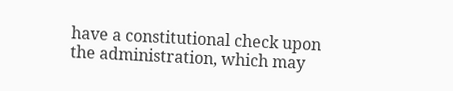have a constitutional check upon the administration, which may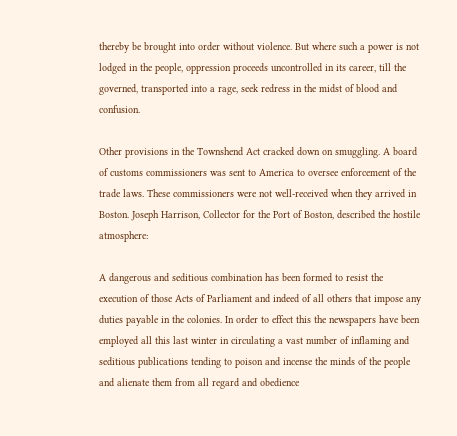thereby be brought into order without violence. But where such a power is not lodged in the people, oppression proceeds uncontrolled in its career, till the governed, transported into a rage, seek redress in the midst of blood and confusion.

Other provisions in the Townshend Act cracked down on smuggling. A board of customs commissioners was sent to America to oversee enforcement of the trade laws. These commissioners were not well‐received when they arrived in Boston. Joseph Harrison, Collector for the Port of Boston, described the hostile atmosphere:

A dangerous and seditious combination has been formed to resist the execution of those Acts of Parliament and indeed of all others that impose any duties payable in the colonies. In order to effect this the newspapers have been employed all this last winter in circulating a vast number of inflaming and seditious publications tending to poison and incense the minds of the people and alienate them from all regard and obedience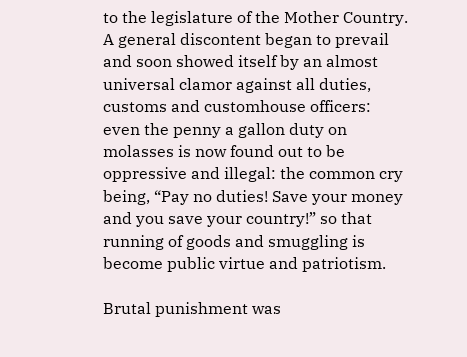to the legislature of the Mother Country. A general discontent began to prevail and soon showed itself by an almost universal clamor against all duties, customs and customhouse officers: even the penny a gallon duty on molasses is now found out to be oppressive and illegal: the common cry being, “Pay no duties! Save your money and you save your country!” so that running of goods and smuggling is become public virtue and patriotism.

Brutal punishment was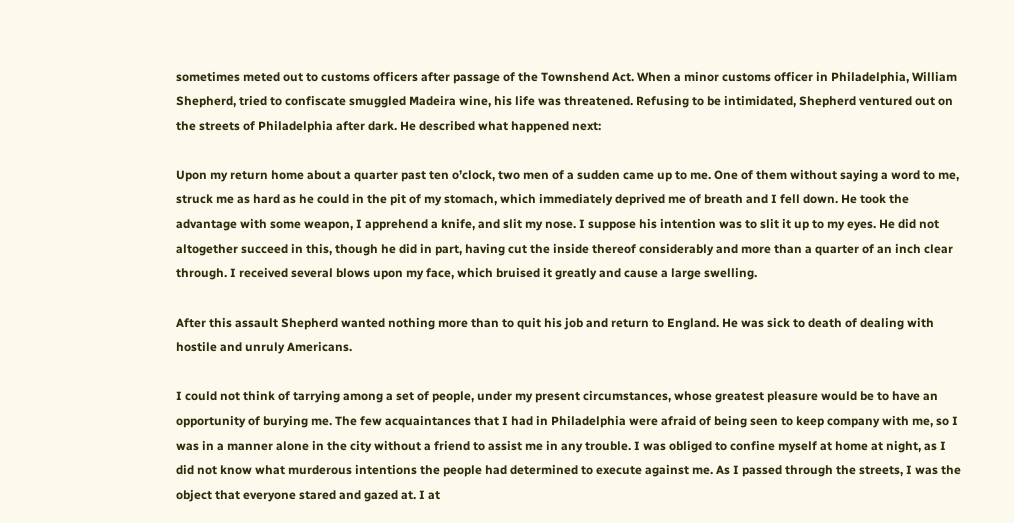sometimes meted out to customs officers after passage of the Townshend Act. When a minor customs officer in Philadelphia, William Shepherd, tried to confiscate smuggled Madeira wine, his life was threatened. Refusing to be intimidated, Shepherd ventured out on the streets of Philadelphia after dark. He described what happened next:

Upon my return home about a quarter past ten o’clock, two men of a sudden came up to me. One of them without saying a word to me, struck me as hard as he could in the pit of my stomach, which immediately deprived me of breath and I fell down. He took the advantage with some weapon, I apprehend a knife, and slit my nose. I suppose his intention was to slit it up to my eyes. He did not altogether succeed in this, though he did in part, having cut the inside thereof considerably and more than a quarter of an inch clear through. I received several blows upon my face, which bruised it greatly and cause a large swelling.

After this assault Shepherd wanted nothing more than to quit his job and return to England. He was sick to death of dealing with hostile and unruly Americans.

I could not think of tarrying among a set of people, under my present circumstances, whose greatest pleasure would be to have an opportunity of burying me. The few acquaintances that I had in Philadelphia were afraid of being seen to keep company with me, so I was in a manner alone in the city without a friend to assist me in any trouble. I was obliged to confine myself at home at night, as I did not know what murderous intentions the people had determined to execute against me. As I passed through the streets, I was the object that everyone stared and gazed at. I at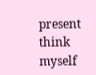present think myself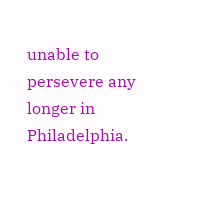unable to persevere any longer in Philadelphia.